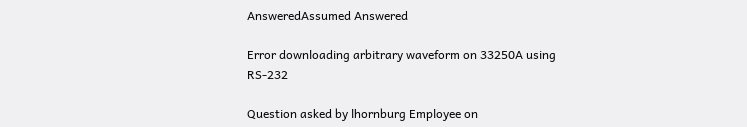AnsweredAssumed Answered

Error downloading arbitrary waveform on 33250A using RS-232

Question asked by lhornburg Employee on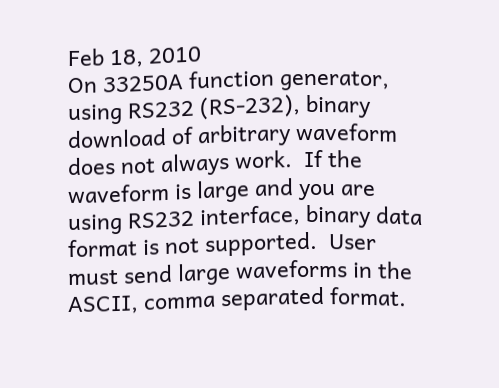Feb 18, 2010
On 33250A function generator, using RS232 (RS-232), binary download of arbitrary waveform does not always work.  If the waveform is large and you are using RS232 interface, binary data format is not supported.  User must send large waveforms in the ASCII, comma separated format.